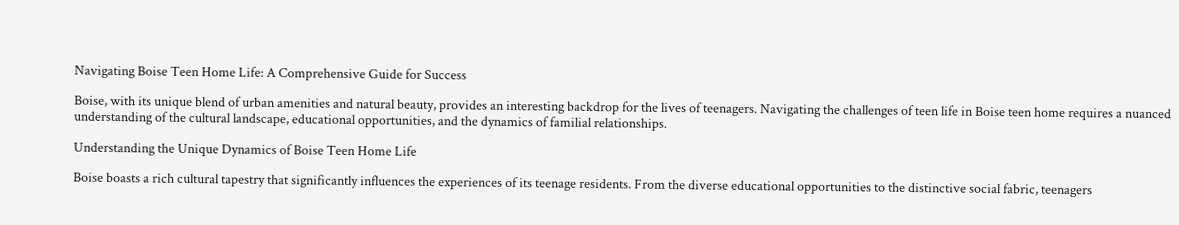Navigating Boise Teen Home Life: A Comprehensive Guide for Success

Boise, with its unique blend of urban amenities and natural beauty, provides an interesting backdrop for the lives of teenagers. Navigating the challenges of teen life in Boise teen home requires a nuanced understanding of the cultural landscape, educational opportunities, and the dynamics of familial relationships.

Understanding the Unique Dynamics of Boise Teen Home Life

Boise boasts a rich cultural tapestry that significantly influences the experiences of its teenage residents. From the diverse educational opportunities to the distinctive social fabric, teenagers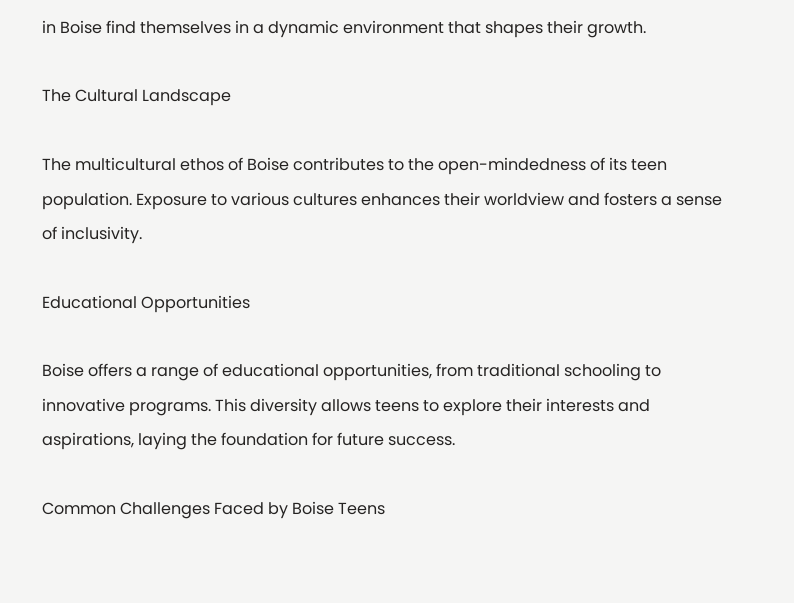in Boise find themselves in a dynamic environment that shapes their growth.

The Cultural Landscape

The multicultural ethos of Boise contributes to the open-mindedness of its teen population. Exposure to various cultures enhances their worldview and fosters a sense of inclusivity.

Educational Opportunities

Boise offers a range of educational opportunities, from traditional schooling to innovative programs. This diversity allows teens to explore their interests and aspirations, laying the foundation for future success.

Common Challenges Faced by Boise Teens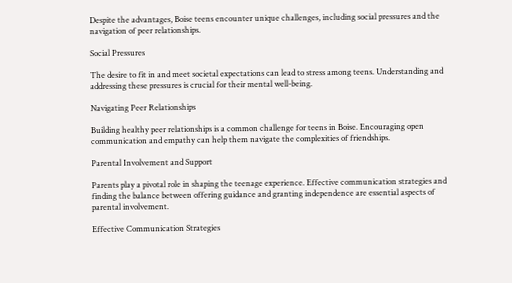Despite the advantages, Boise teens encounter unique challenges, including social pressures and the navigation of peer relationships.

Social Pressures

The desire to fit in and meet societal expectations can lead to stress among teens. Understanding and addressing these pressures is crucial for their mental well-being.

Navigating Peer Relationships

Building healthy peer relationships is a common challenge for teens in Boise. Encouraging open communication and empathy can help them navigate the complexities of friendships.

Parental Involvement and Support

Parents play a pivotal role in shaping the teenage experience. Effective communication strategies and finding the balance between offering guidance and granting independence are essential aspects of parental involvement.

Effective Communication Strategies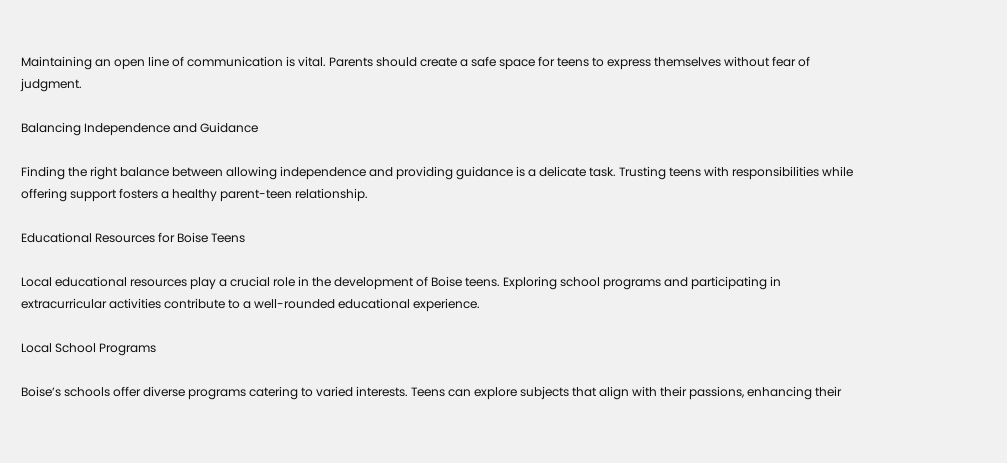Maintaining an open line of communication is vital. Parents should create a safe space for teens to express themselves without fear of judgment.

Balancing Independence and Guidance

Finding the right balance between allowing independence and providing guidance is a delicate task. Trusting teens with responsibilities while offering support fosters a healthy parent-teen relationship.

Educational Resources for Boise Teens

Local educational resources play a crucial role in the development of Boise teens. Exploring school programs and participating in extracurricular activities contribute to a well-rounded educational experience.

Local School Programs

Boise’s schools offer diverse programs catering to varied interests. Teens can explore subjects that align with their passions, enhancing their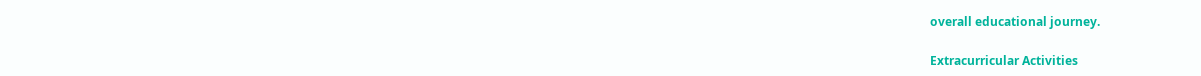overall educational journey.

Extracurricular Activities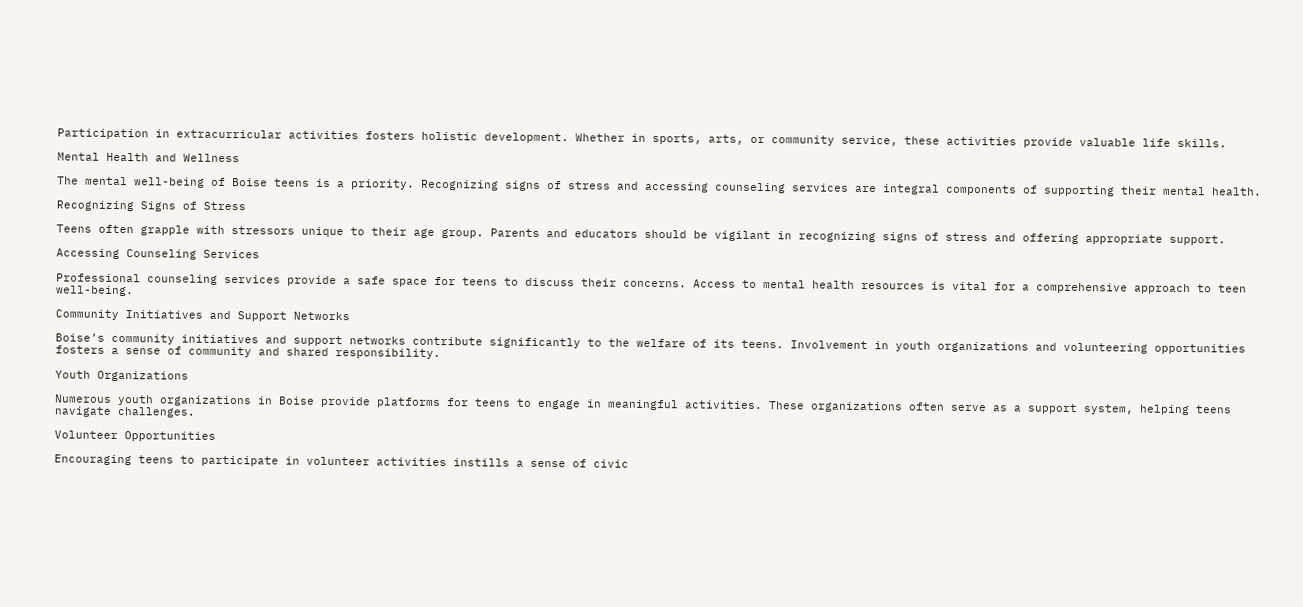Participation in extracurricular activities fosters holistic development. Whether in sports, arts, or community service, these activities provide valuable life skills.

Mental Health and Wellness

The mental well-being of Boise teens is a priority. Recognizing signs of stress and accessing counseling services are integral components of supporting their mental health.

Recognizing Signs of Stress

Teens often grapple with stressors unique to their age group. Parents and educators should be vigilant in recognizing signs of stress and offering appropriate support.

Accessing Counseling Services

Professional counseling services provide a safe space for teens to discuss their concerns. Access to mental health resources is vital for a comprehensive approach to teen well-being.

Community Initiatives and Support Networks

Boise’s community initiatives and support networks contribute significantly to the welfare of its teens. Involvement in youth organizations and volunteering opportunities fosters a sense of community and shared responsibility.

Youth Organizations

Numerous youth organizations in Boise provide platforms for teens to engage in meaningful activities. These organizations often serve as a support system, helping teens navigate challenges.

Volunteer Opportunities

Encouraging teens to participate in volunteer activities instills a sense of civic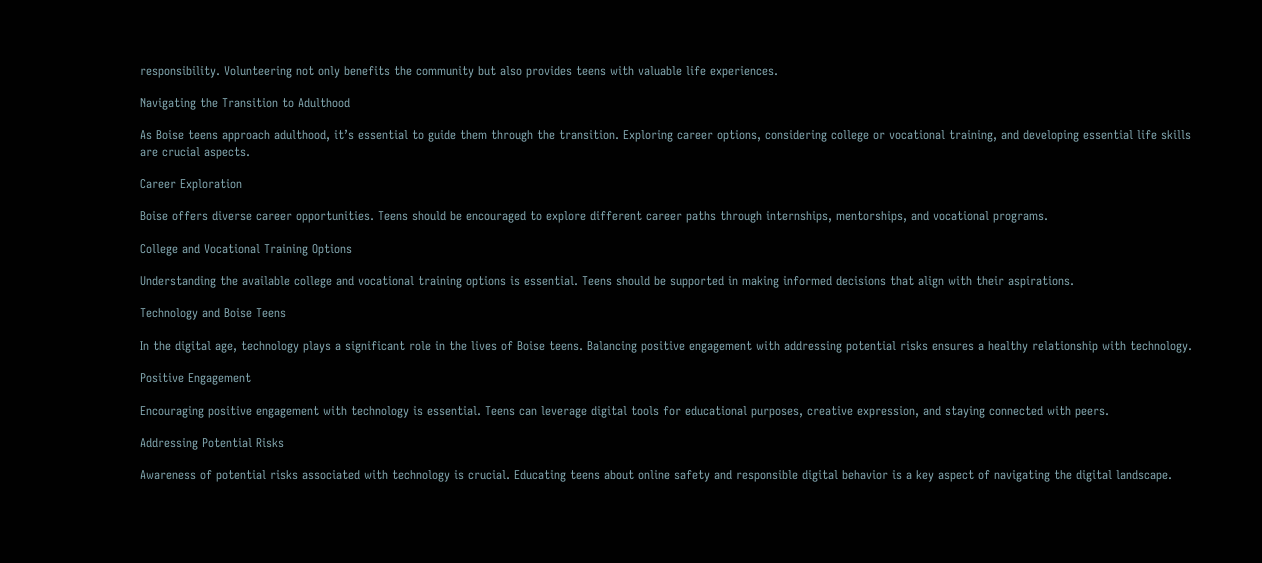responsibility. Volunteering not only benefits the community but also provides teens with valuable life experiences.

Navigating the Transition to Adulthood

As Boise teens approach adulthood, it’s essential to guide them through the transition. Exploring career options, considering college or vocational training, and developing essential life skills are crucial aspects.

Career Exploration

Boise offers diverse career opportunities. Teens should be encouraged to explore different career paths through internships, mentorships, and vocational programs.

College and Vocational Training Options

Understanding the available college and vocational training options is essential. Teens should be supported in making informed decisions that align with their aspirations.

Technology and Boise Teens

In the digital age, technology plays a significant role in the lives of Boise teens. Balancing positive engagement with addressing potential risks ensures a healthy relationship with technology.

Positive Engagement

Encouraging positive engagement with technology is essential. Teens can leverage digital tools for educational purposes, creative expression, and staying connected with peers.

Addressing Potential Risks

Awareness of potential risks associated with technology is crucial. Educating teens about online safety and responsible digital behavior is a key aspect of navigating the digital landscape.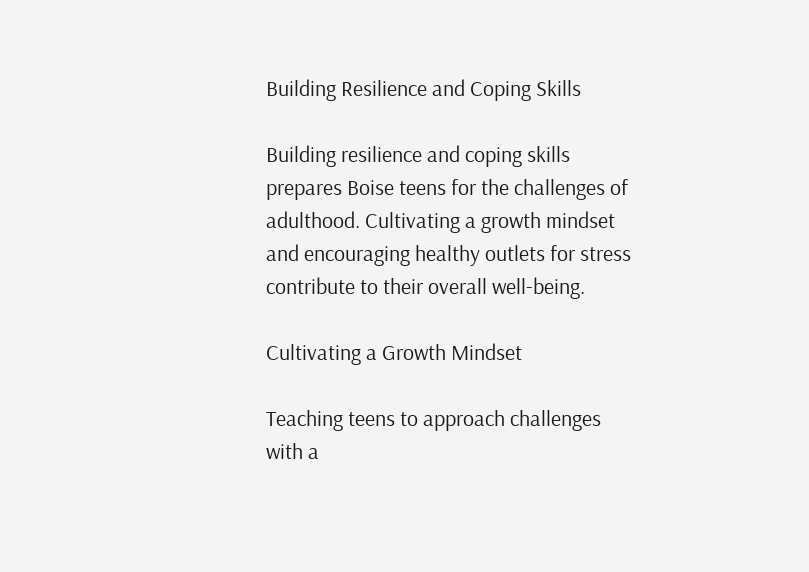Building Resilience and Coping Skills

Building resilience and coping skills prepares Boise teens for the challenges of adulthood. Cultivating a growth mindset and encouraging healthy outlets for stress contribute to their overall well-being.

Cultivating a Growth Mindset

Teaching teens to approach challenges with a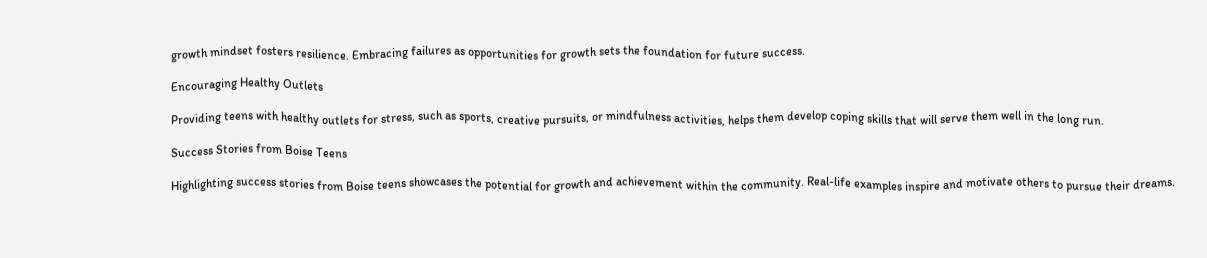growth mindset fosters resilience. Embracing failures as opportunities for growth sets the foundation for future success.

Encouraging Healthy Outlets

Providing teens with healthy outlets for stress, such as sports, creative pursuits, or mindfulness activities, helps them develop coping skills that will serve them well in the long run.

Success Stories from Boise Teens

Highlighting success stories from Boise teens showcases the potential for growth and achievement within the community. Real-life examples inspire and motivate others to pursue their dreams.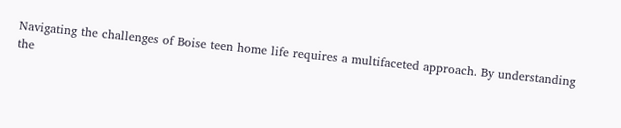Navigating the challenges of Boise teen home life requires a multifaceted approach. By understanding the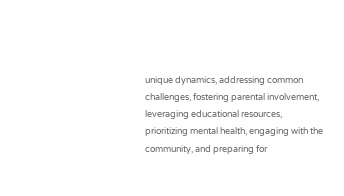unique dynamics, addressing common challenges, fostering parental involvement, leveraging educational resources, prioritizing mental health, engaging with the community, and preparing for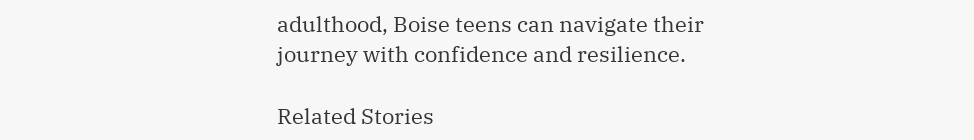adulthood, Boise teens can navigate their journey with confidence and resilience.

Related Stories